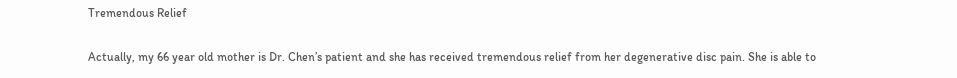Tremendous Relief

Actually, my 66 year old mother is Dr. Chen’s patient and she has received tremendous relief from her degenerative disc pain. She is able to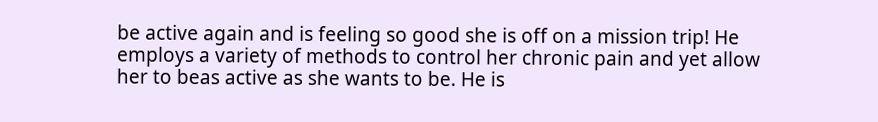be active again and is feeling so good she is off on a mission trip! He employs a variety of methods to control her chronic pain and yet allow her to beas active as she wants to be. He is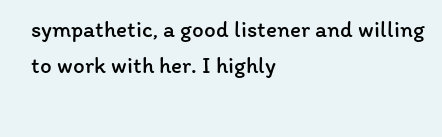sympathetic, a good listener and willing to work with her. I highly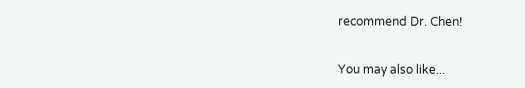recommend Dr. Chen!


You may also like...